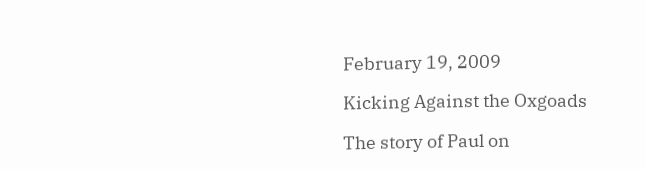February 19, 2009

Kicking Against the Oxgoads

The story of Paul on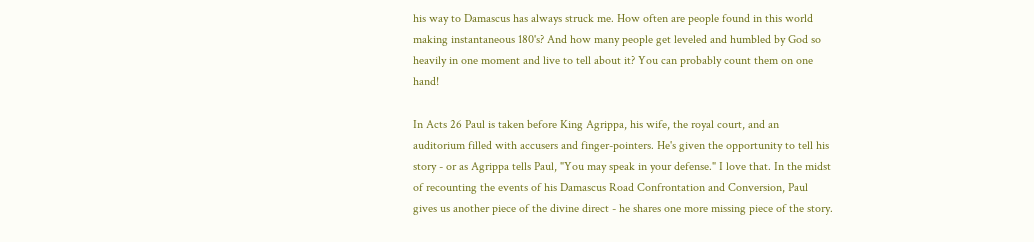his way to Damascus has always struck me. How often are people found in this world making instantaneous 180's? And how many people get leveled and humbled by God so heavily in one moment and live to tell about it? You can probably count them on one hand!

In Acts 26 Paul is taken before King Agrippa, his wife, the royal court, and an auditorium filled with accusers and finger-pointers. He's given the opportunity to tell his story - or as Agrippa tells Paul, "You may speak in your defense." I love that. In the midst of recounting the events of his Damascus Road Confrontation and Conversion, Paul gives us another piece of the divine direct - he shares one more missing piece of the story.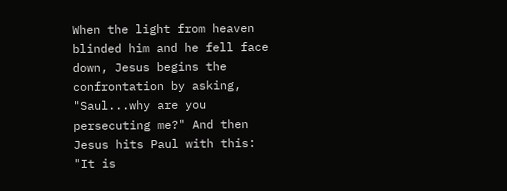When the light from heaven blinded him and he fell face down, Jesus begins the confrontation by asking, "Saul...why are you persecuting me?" And then Jesus hits Paul with this: "It is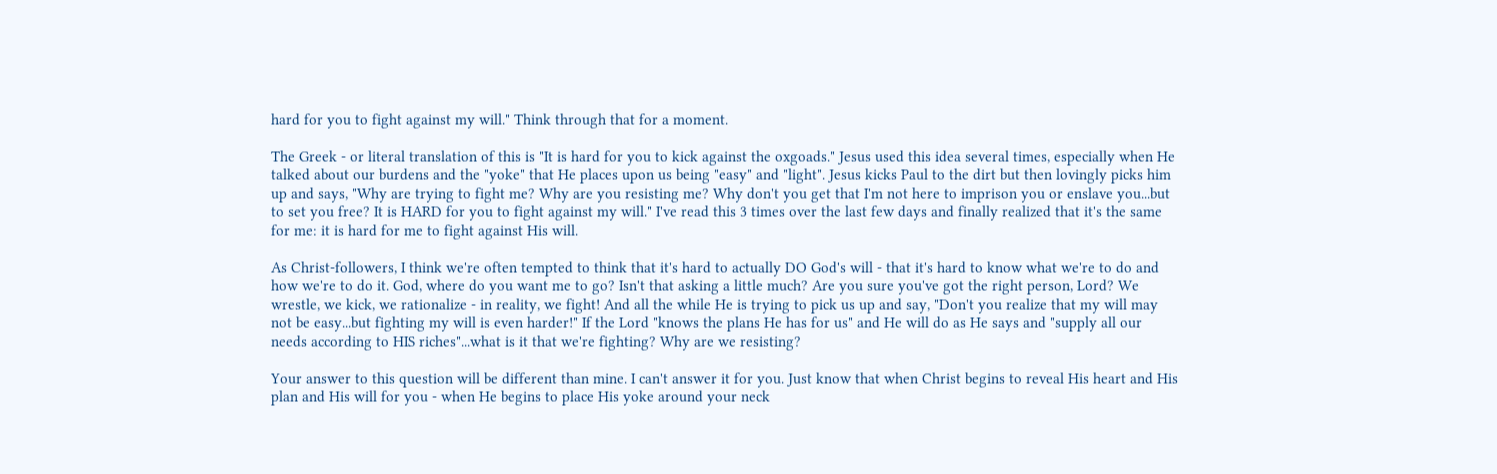hard for you to fight against my will." Think through that for a moment.

The Greek - or literal translation of this is "It is hard for you to kick against the oxgoads." Jesus used this idea several times, especially when He talked about our burdens and the "yoke" that He places upon us being "easy" and "light". Jesus kicks Paul to the dirt but then lovingly picks him up and says, "Why are trying to fight me? Why are you resisting me? Why don't you get that I'm not here to imprison you or enslave you...but to set you free? It is HARD for you to fight against my will." I've read this 3 times over the last few days and finally realized that it's the same for me: it is hard for me to fight against His will.

As Christ-followers, I think we're often tempted to think that it's hard to actually DO God's will - that it's hard to know what we're to do and how we're to do it. God, where do you want me to go? Isn't that asking a little much? Are you sure you've got the right person, Lord? We wrestle, we kick, we rationalize - in reality, we fight! And all the while He is trying to pick us up and say, "Don't you realize that my will may not be easy...but fighting my will is even harder!" If the Lord "knows the plans He has for us" and He will do as He says and "supply all our needs according to HIS riches"...what is it that we're fighting? Why are we resisting?

Your answer to this question will be different than mine. I can't answer it for you. Just know that when Christ begins to reveal His heart and His plan and His will for you - when He begins to place His yoke around your neck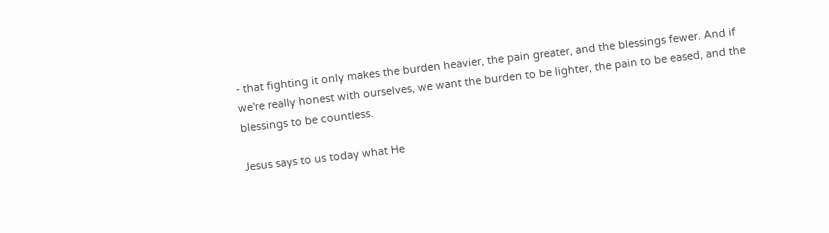- that fighting it only makes the burden heavier, the pain greater, and the blessings fewer. And if we're really honest with ourselves, we want the burden to be lighter, the pain to be eased, and the blessings to be countless.

Jesus says to us today what He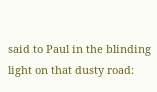said to Paul in the blinding light on that dusty road: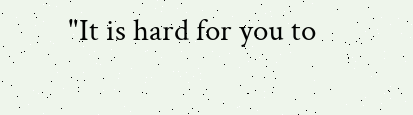"It is hard for you to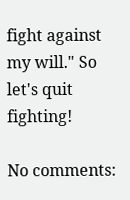fight against my will." So let's quit fighting!

No comments: